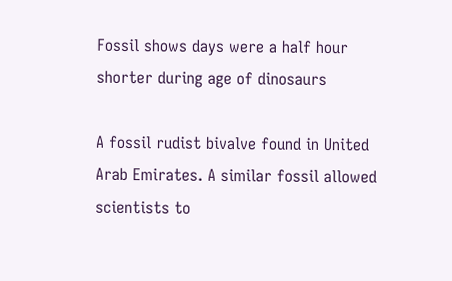Fossil shows days were a half hour shorter during age of dinosaurs

A fossil rudist bivalve found in United Arab Emirates. A similar fossil allowed scientists to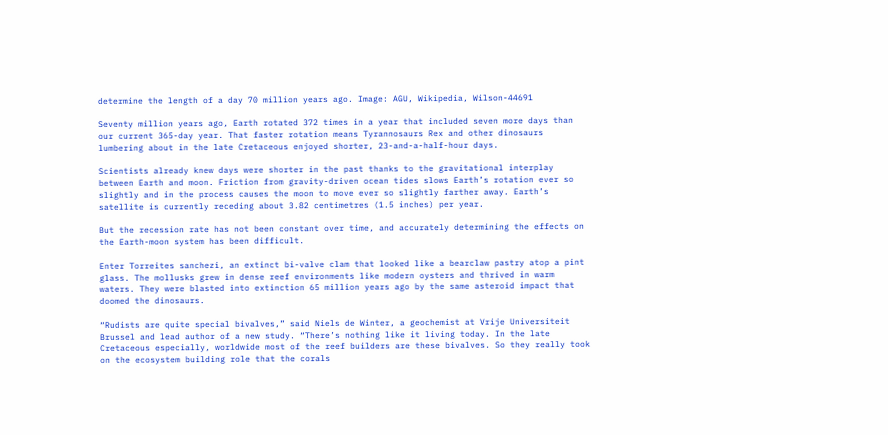determine the length of a day 70 million years ago. Image: AGU, Wikipedia, Wilson-44691

Seventy million years ago, Earth rotated 372 times in a year that included seven more days than our current 365-day year. That faster rotation means Tyrannosaurs Rex and other dinosaurs lumbering about in the late Cretaceous enjoyed shorter, 23-and-a-half-hour days.

Scientists already knew days were shorter in the past thanks to the gravitational interplay between Earth and moon. Friction from gravity-driven ocean tides slows Earth’s rotation ever so slightly and in the process causes the moon to move ever so slightly farther away. Earth’s satellite is currently receding about 3.82 centimetres (1.5 inches) per year.

But the recession rate has not been constant over time, and accurately determining the effects on the Earth-moon system has been difficult.

Enter Torreites sanchezi, an extinct bi-valve clam that looked like a bearclaw pastry atop a pint glass. The mollusks grew in dense reef environments like modern oysters and thrived in warm waters. They were blasted into extinction 65 million years ago by the same asteroid impact that doomed the dinosaurs.

“Rudists are quite special bivalves,” said Niels de Winter, a geochemist at Vrije Universiteit Brussel and lead author of a new study. “There’s nothing like it living today. In the late Cretaceous especially, worldwide most of the reef builders are these bivalves. So they really took on the ecosystem building role that the corals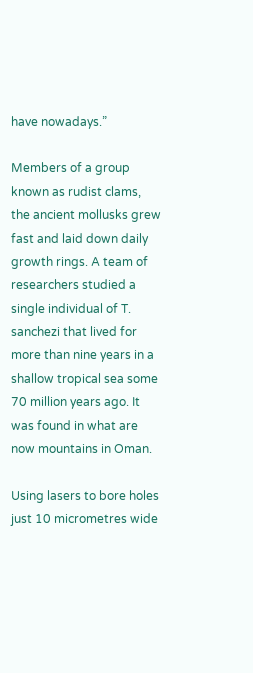have nowadays.”

Members of a group known as rudist clams, the ancient mollusks grew fast and laid down daily growth rings. A team of researchers studied a single individual of T. sanchezi that lived for more than nine years in a shallow tropical sea some 70 million years ago. It was found in what are now mountains in Oman.

Using lasers to bore holes just 10 micrometres wide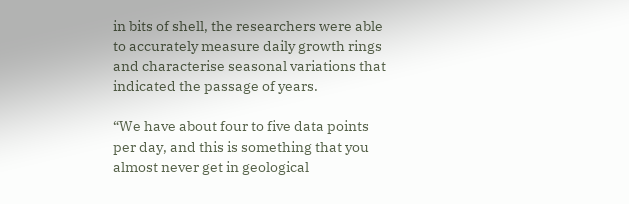in bits of shell, the researchers were able to accurately measure daily growth rings and characterise seasonal variations that indicated the passage of years.

“We have about four to five data points per day, and this is something that you almost never get in geological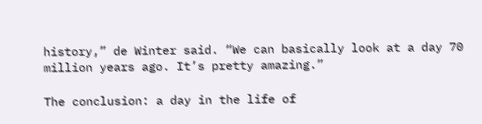history,” de Winter said. “We can basically look at a day 70 million years ago. It’s pretty amazing.”

The conclusion: a day in the life of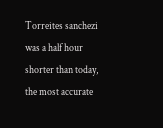Torreites sanchezi was a half hour shorter than today, the most accurate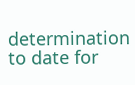determination to date for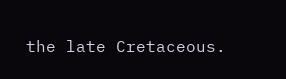the late Cretaceous.